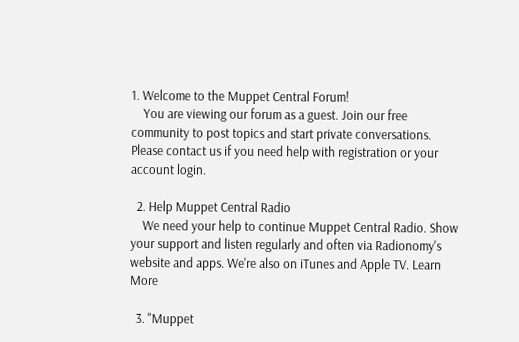1. Welcome to the Muppet Central Forum!
    You are viewing our forum as a guest. Join our free community to post topics and start private conversations. Please contact us if you need help with registration or your account login.

  2. Help Muppet Central Radio
    We need your help to continue Muppet Central Radio. Show your support and listen regularly and often via Radionomy's website and apps. We're also on iTunes and Apple TV. Learn More

  3. "Muppet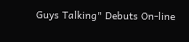Guys Talking" Debuts On-line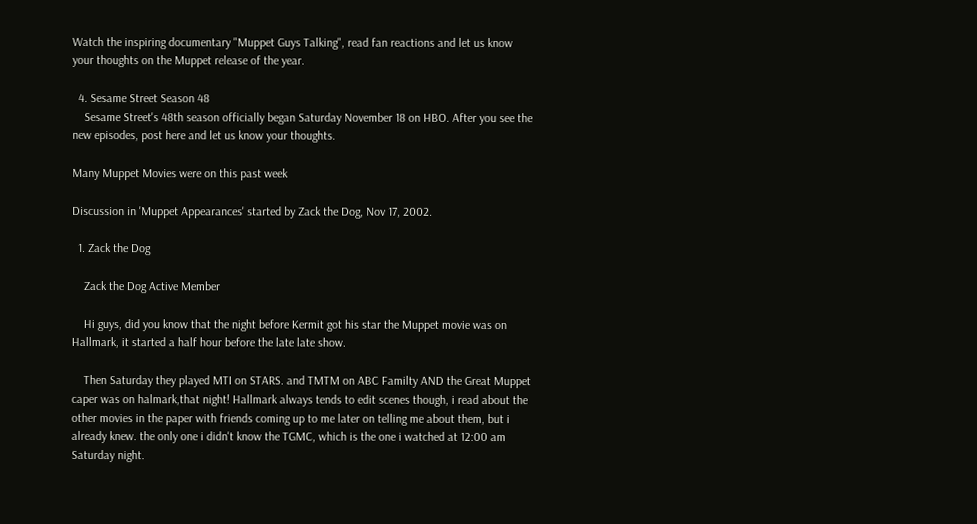Watch the inspiring documentary "Muppet Guys Talking", read fan reactions and let us know your thoughts on the Muppet release of the year.

  4. Sesame Street Season 48
    Sesame Street's 48th season officially began Saturday November 18 on HBO. After you see the new episodes, post here and let us know your thoughts.

Many Muppet Movies were on this past week

Discussion in 'Muppet Appearances' started by Zack the Dog, Nov 17, 2002.

  1. Zack the Dog

    Zack the Dog Active Member

    Hi guys, did you know that the night before Kermit got his star the Muppet movie was on Hallmark, it started a half hour before the late late show.

    Then Saturday they played MTI on STARS. and TMTM on ABC Familty AND the Great Muppet caper was on halmark,that night! Hallmark always tends to edit scenes though, i read about the other movies in the paper with friends coming up to me later on telling me about them, but i already knew. the only one i didn't know the TGMC, which is the one i watched at 12:00 am Saturday night.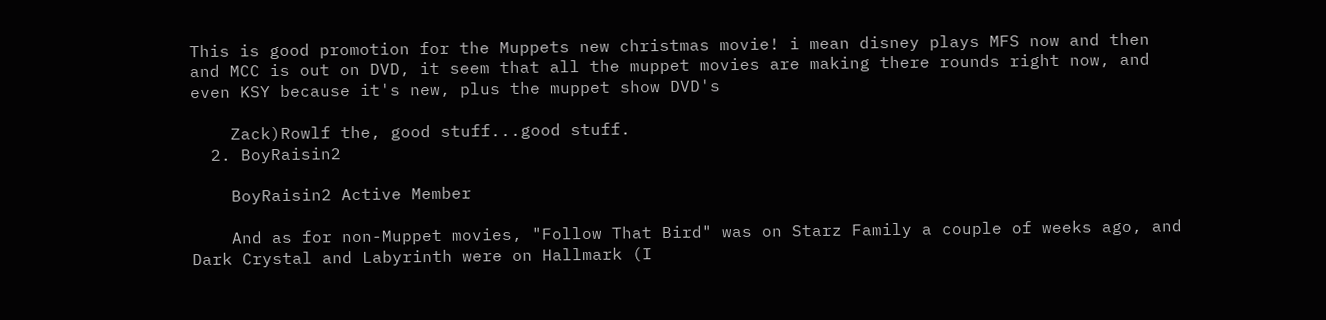This is good promotion for the Muppets new christmas movie! i mean disney plays MFS now and then and MCC is out on DVD, it seem that all the muppet movies are making there rounds right now, and even KSY because it's new, plus the muppet show DVD's

    Zack)Rowlf the, good stuff...good stuff.
  2. BoyRaisin2

    BoyRaisin2 Active Member

    And as for non-Muppet movies, "Follow That Bird" was on Starz Family a couple of weeks ago, and Dark Crystal and Labyrinth were on Hallmark (I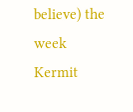believe) the week Kermit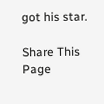got his star.

Share This Page